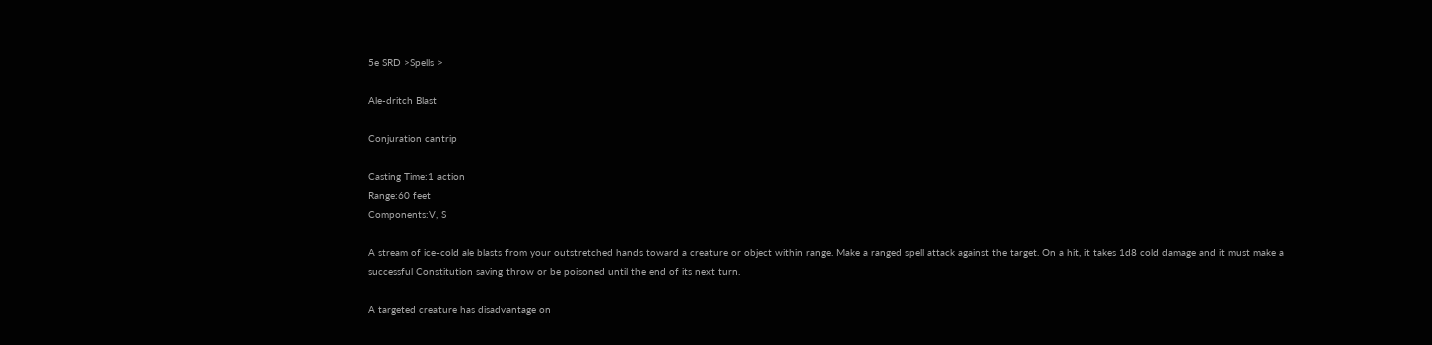5e SRD >Spells >

Ale-dritch Blast

Conjuration cantrip

Casting Time:1 action
Range:60 feet
Components:V, S

A stream of ice-cold ale blasts from your outstretched hands toward a creature or object within range. Make a ranged spell attack against the target. On a hit, it takes 1d8 cold damage and it must make a successful Constitution saving throw or be poisoned until the end of its next turn.

A targeted creature has disadvantage on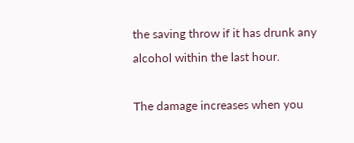the saving throw if it has drunk any alcohol within the last hour.

The damage increases when you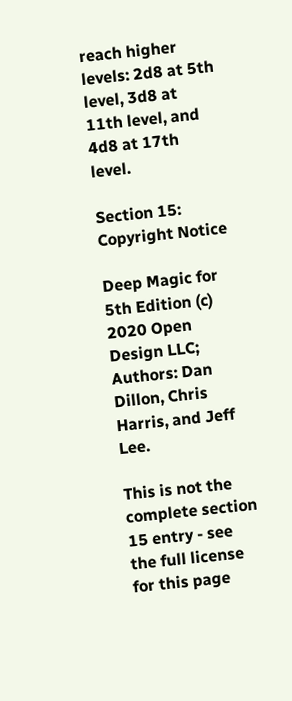reach higher levels: 2d8 at 5th level, 3d8 at 11th level, and 4d8 at 17th level.

Section 15: Copyright Notice

Deep Magic for 5th Edition (c) 2020 Open Design LLC; Authors: Dan Dillon, Chris Harris, and Jeff Lee.

This is not the complete section 15 entry - see the full license for this page